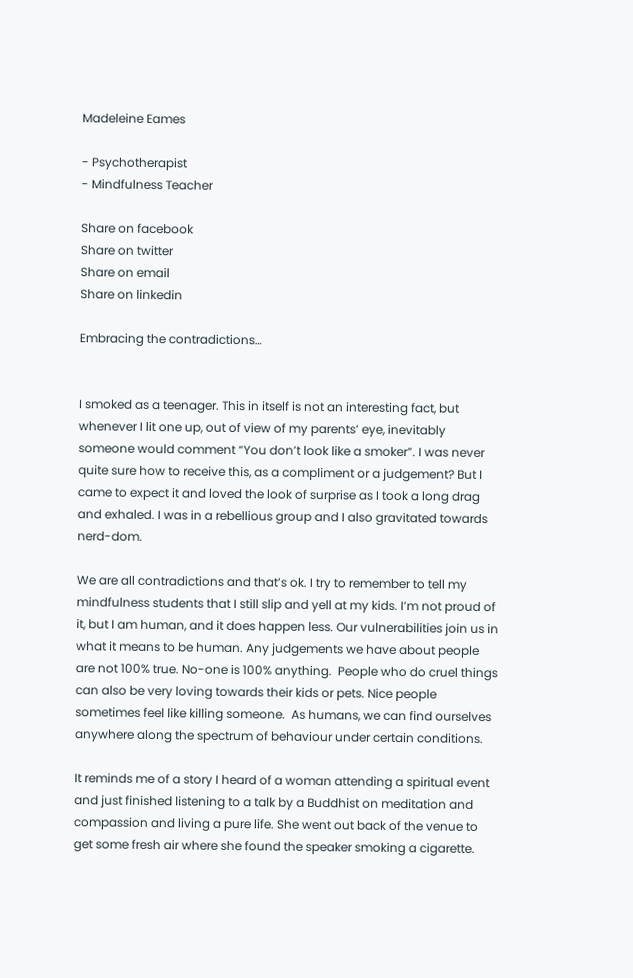Madeleine Eames

- Psychotherapist
- Mindfulness Teacher

Share on facebook
Share on twitter
Share on email
Share on linkedin

Embracing the contradictions…


I smoked as a teenager. This in itself is not an interesting fact, but whenever I lit one up, out of view of my parents’ eye, inevitably someone would comment “You don’t look like a smoker”. I was never quite sure how to receive this, as a compliment or a judgement? But I came to expect it and loved the look of surprise as I took a long drag and exhaled. I was in a rebellious group and I also gravitated towards nerd-dom.

We are all contradictions and that’s ok. I try to remember to tell my mindfulness students that I still slip and yell at my kids. I’m not proud of it, but I am human, and it does happen less. Our vulnerabilities join us in what it means to be human. Any judgements we have about people are not 100% true. No-one is 100% anything.  People who do cruel things can also be very loving towards their kids or pets. Nice people sometimes feel like killing someone.  As humans, we can find ourselves anywhere along the spectrum of behaviour under certain conditions.

It reminds me of a story I heard of a woman attending a spiritual event and just finished listening to a talk by a Buddhist on meditation and compassion and living a pure life. She went out back of the venue to get some fresh air where she found the speaker smoking a cigarette.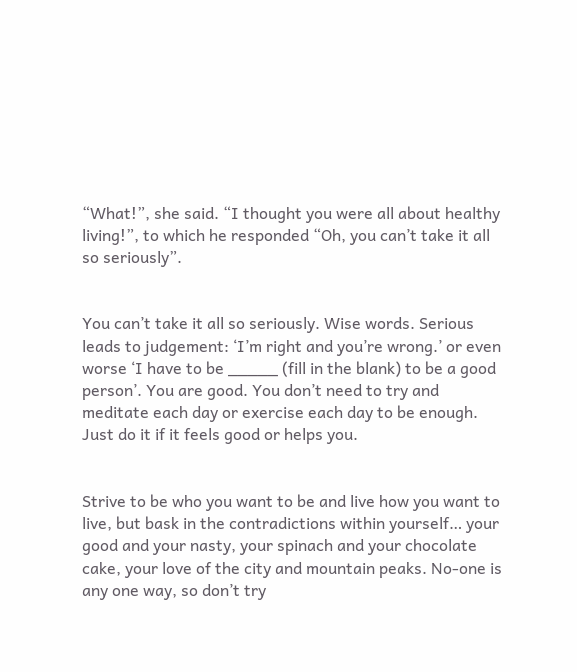“What!”, she said. “I thought you were all about healthy living!”, to which he responded “Oh, you can’t take it all so seriously”.


You can’t take it all so seriously. Wise words. Serious leads to judgement: ‘I’m right and you’re wrong.’ or even worse ‘I have to be _____ (fill in the blank) to be a good person’. You are good. You don’t need to try and meditate each day or exercise each day to be enough. Just do it if it feels good or helps you.


Strive to be who you want to be and live how you want to live, but bask in the contradictions within yourself… your good and your nasty, your spinach and your chocolate cake, your love of the city and mountain peaks. No-one is any one way, so don’t try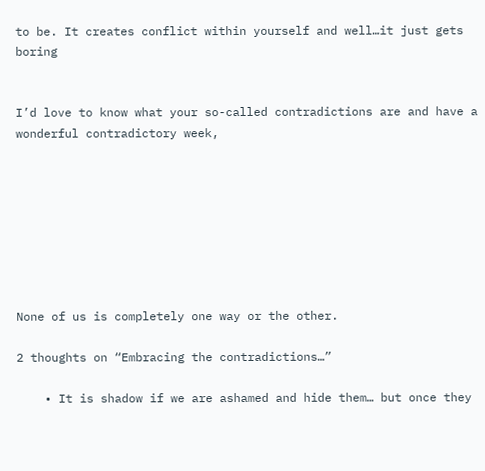to be. It creates conflict within yourself and well…it just gets boring


I’d love to know what your so-called contradictions are and have a wonderful contradictory week,








None of us is completely one way or the other.

2 thoughts on “Embracing the contradictions…”

    • It is shadow if we are ashamed and hide them… but once they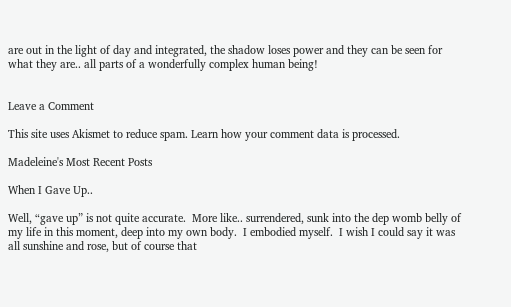are out in the light of day and integrated, the shadow loses power and they can be seen for what they are.. all parts of a wonderfully complex human being!


Leave a Comment

This site uses Akismet to reduce spam. Learn how your comment data is processed.

Madeleine's Most Recent Posts

When I Gave Up..

Well, “gave up” is not quite accurate.  More like.. surrendered, sunk into the dep womb belly of my life in this moment, deep into my own body.  I embodied myself.  I wish I could say it was all sunshine and rose, but of course that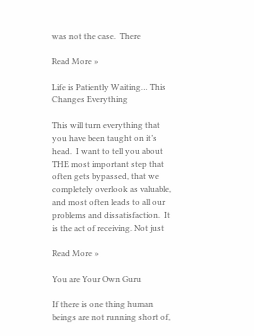was not the case.  There

Read More »

Life is Patiently Waiting… This Changes Everything

This will turn everything that you have been taught on it’s head.  I want to tell you about THE most important step that often gets bypassed, that we completely overlook as valuable, and most often leads to all our problems and dissatisfaction.  It is the act of receiving. Not just

Read More »

You are Your Own Guru

If there is one thing human beings are not running short of,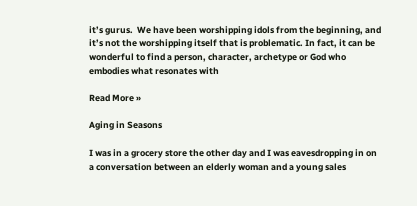it’s gurus.  We have been worshipping idols from the beginning, and it’s not the worshipping itself that is problematic. In fact, it can be wonderful to find a person, character, archetype or God who embodies what resonates with

Read More »

Aging in Seasons

I was in a grocery store the other day and I was eavesdropping in on a conversation between an elderly woman and a young sales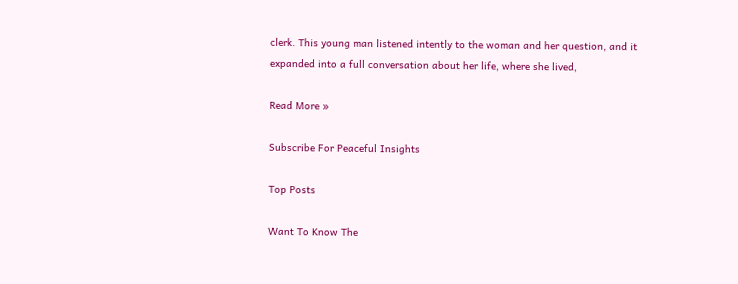clerk. This young man listened intently to the woman and her question, and it expanded into a full conversation about her life, where she lived,

Read More »

Subscribe For Peaceful Insights

Top Posts

Want To Know The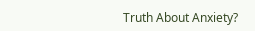Truth About Anxiety?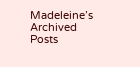Madeleine’s Archived Posts